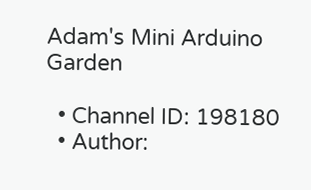Adam's Mini Arduino Garden

  • Channel ID: 198180
  • Author: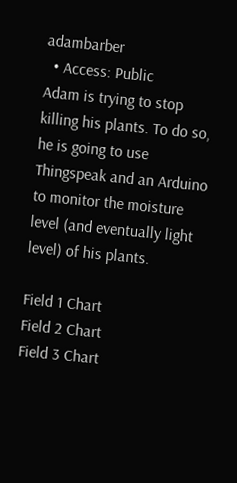adambarber
  • Access: Public
Adam is trying to stop killing his plants. To do so, he is going to use Thingspeak and an Arduino to monitor the moisture level (and eventually light level) of his plants.

Field 1 Chart
Field 2 Chart
Field 3 Chart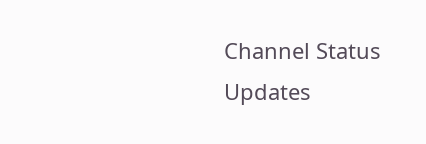Channel Status Updates